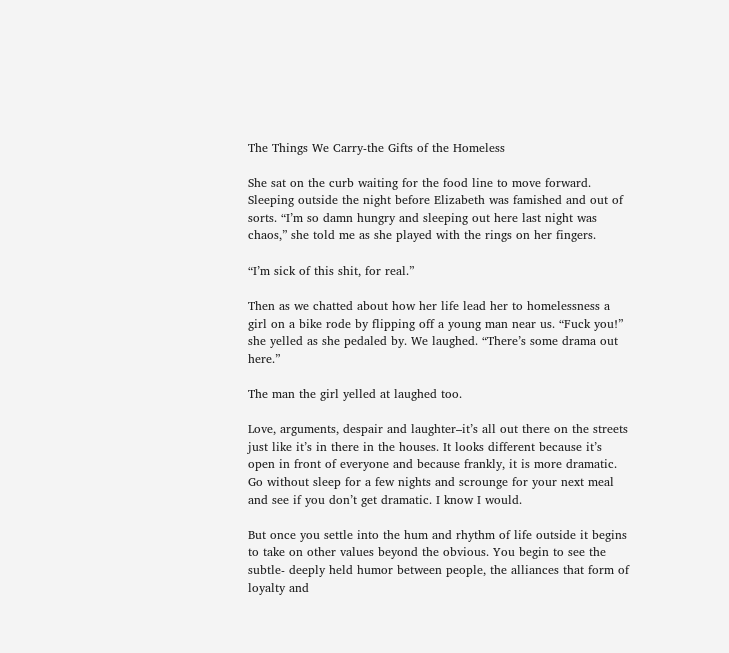The Things We Carry-the Gifts of the Homeless

She sat on the curb waiting for the food line to move forward. Sleeping outside the night before Elizabeth was famished and out of sorts. “I’m so damn hungry and sleeping out here last night was chaos,” she told me as she played with the rings on her fingers.

“I’m sick of this shit, for real.”

Then as we chatted about how her life lead her to homelessness a girl on a bike rode by flipping off a young man near us. “Fuck you!” she yelled as she pedaled by. We laughed. “There’s some drama out here.”

The man the girl yelled at laughed too.

Love, arguments, despair and laughter–it’s all out there on the streets just like it’s in there in the houses. It looks different because it’s open in front of everyone and because frankly, it is more dramatic. Go without sleep for a few nights and scrounge for your next meal and see if you don’t get dramatic. I know I would.

But once you settle into the hum and rhythm of life outside it begins to take on other values beyond the obvious. You begin to see the subtle- deeply held humor between people, the alliances that form of loyalty and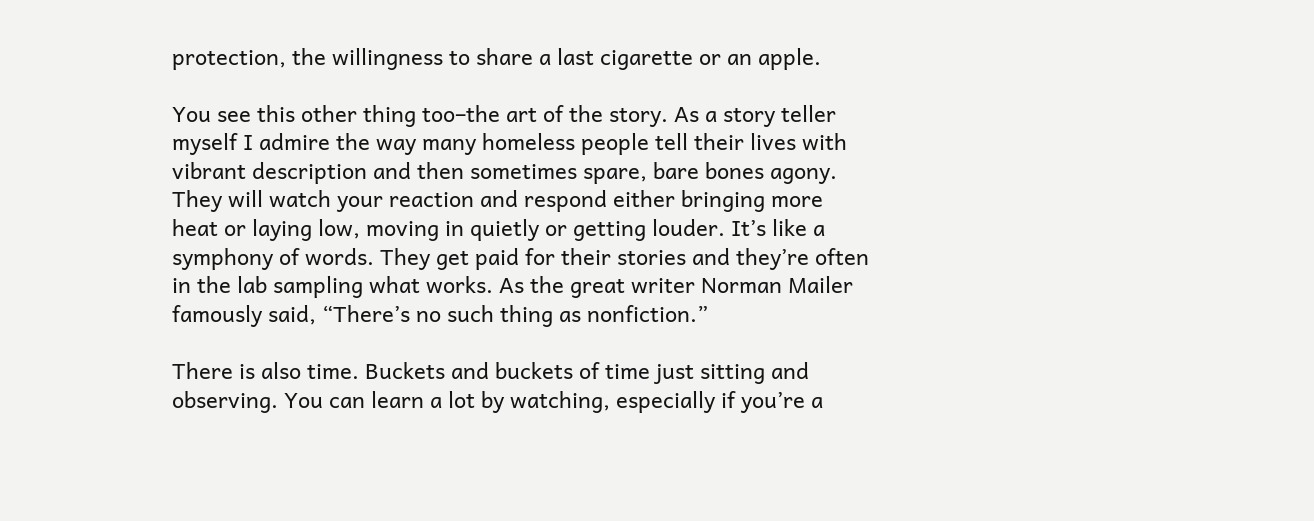protection, the willingness to share a last cigarette or an apple.

You see this other thing too–the art of the story. As a story teller myself I admire the way many homeless people tell their lives with vibrant description and then sometimes spare, bare bones agony. They will watch your reaction and respond either bringing more heat or laying low, moving in quietly or getting louder. It’s like a symphony of words. They get paid for their stories and they’re often in the lab sampling what works. As the great writer Norman Mailer famously said, “There’s no such thing as nonfiction.”

There is also time. Buckets and buckets of time just sitting and observing. You can learn a lot by watching, especially if you’re a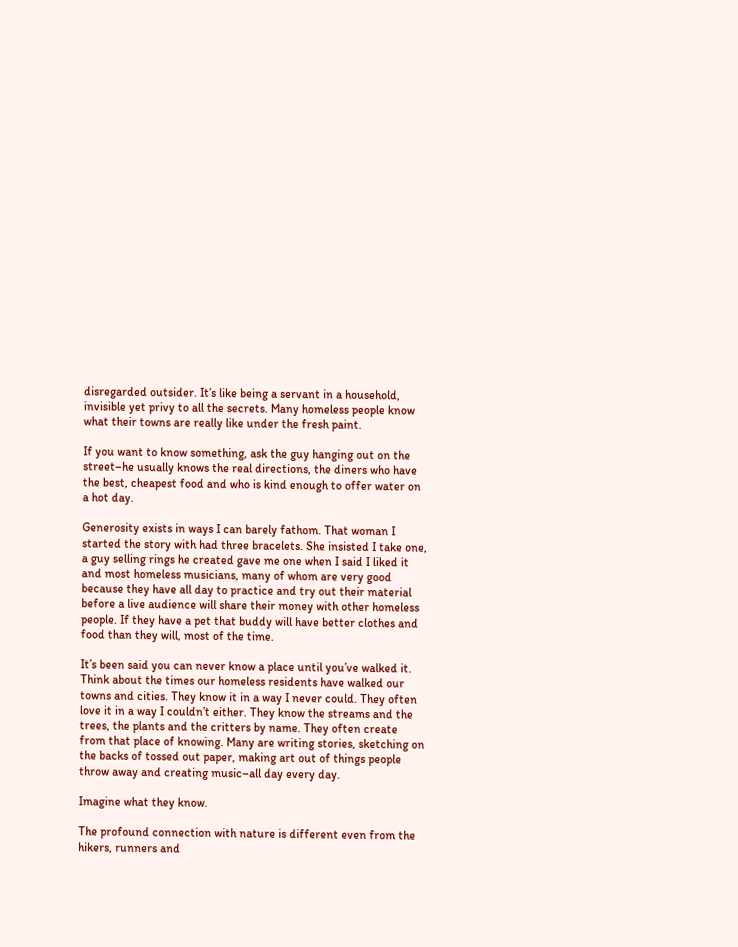disregarded outsider. It’s like being a servant in a household, invisible yet privy to all the secrets. Many homeless people know what their towns are really like under the fresh paint.

If you want to know something, ask the guy hanging out on the street–he usually knows the real directions, the diners who have the best, cheapest food and who is kind enough to offer water on a hot day.

Generosity exists in ways I can barely fathom. That woman I started the story with had three bracelets. She insisted I take one, a guy selling rings he created gave me one when I said I liked it and most homeless musicians, many of whom are very good because they have all day to practice and try out their material before a live audience will share their money with other homeless people. If they have a pet that buddy will have better clothes and food than they will, most of the time.

It’s been said you can never know a place until you’ve walked it. Think about the times our homeless residents have walked our towns and cities. They know it in a way I never could. They often love it in a way I couldn’t either. They know the streams and the trees, the plants and the critters by name. They often create from that place of knowing. Many are writing stories, sketching on the backs of tossed out paper, making art out of things people throw away and creating music–all day every day.

Imagine what they know.

The profound connection with nature is different even from the hikers, runners and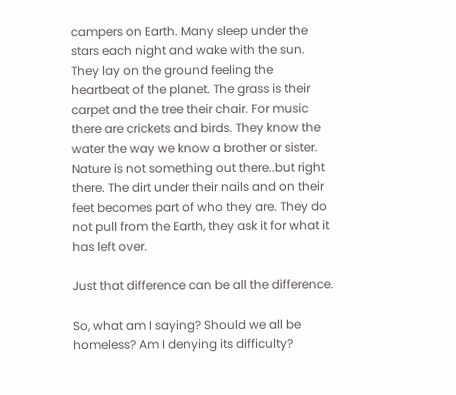campers on Earth. Many sleep under the stars each night and wake with the sun. They lay on the ground feeling the heartbeat of the planet. The grass is their carpet and the tree their chair. For music there are crickets and birds. They know the water the way we know a brother or sister. Nature is not something out there..but right there. The dirt under their nails and on their feet becomes part of who they are. They do not pull from the Earth, they ask it for what it has left over.

Just that difference can be all the difference.

So, what am I saying? Should we all be homeless? Am I denying its difficulty?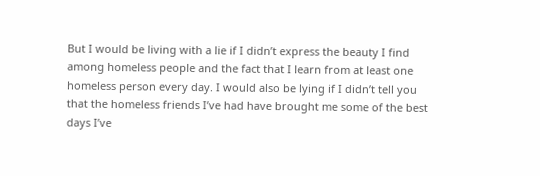But I would be living with a lie if I didn’t express the beauty I find among homeless people and the fact that I learn from at least one homeless person every day. I would also be lying if I didn’t tell you that the homeless friends I’ve had have brought me some of the best days I’ve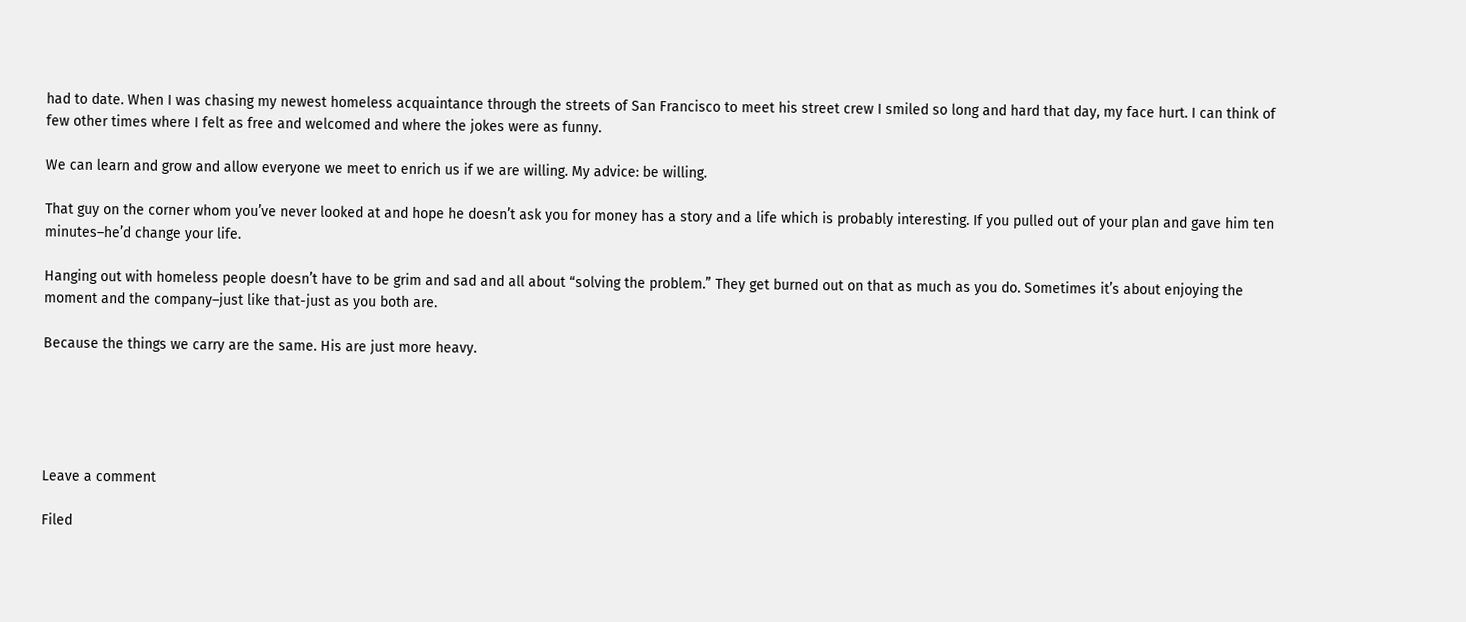had to date. When I was chasing my newest homeless acquaintance through the streets of San Francisco to meet his street crew I smiled so long and hard that day, my face hurt. I can think of few other times where I felt as free and welcomed and where the jokes were as funny.

We can learn and grow and allow everyone we meet to enrich us if we are willing. My advice: be willing.

That guy on the corner whom you’ve never looked at and hope he doesn’t ask you for money has a story and a life which is probably interesting. If you pulled out of your plan and gave him ten minutes–he’d change your life.

Hanging out with homeless people doesn’t have to be grim and sad and all about “solving the problem.” They get burned out on that as much as you do. Sometimes it’s about enjoying the moment and the company–just like that-just as you both are.

Because the things we carry are the same. His are just more heavy.





Leave a comment

Filed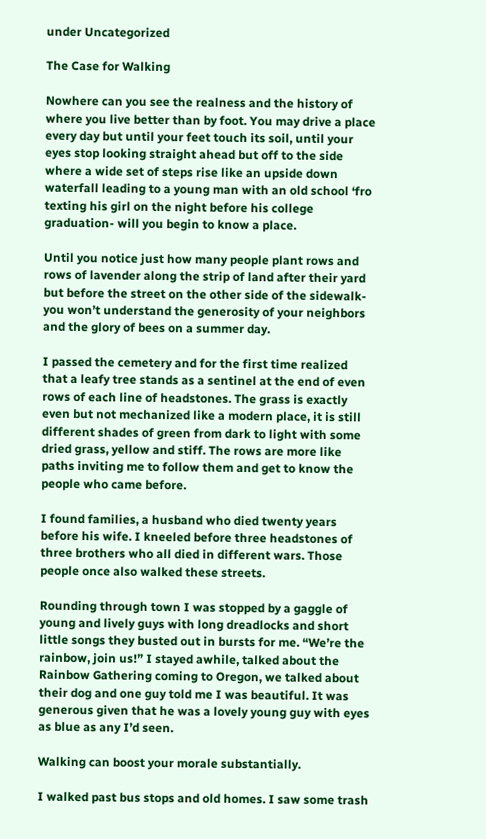under Uncategorized

The Case for Walking

Nowhere can you see the realness and the history of where you live better than by foot. You may drive a place every day but until your feet touch its soil, until your eyes stop looking straight ahead but off to the side where a wide set of steps rise like an upside down waterfall leading to a young man with an old school ‘fro texting his girl on the night before his college graduation- will you begin to know a place.

Until you notice just how many people plant rows and rows of lavender along the strip of land after their yard but before the street on the other side of the sidewalk- you won’t understand the generosity of your neighbors and the glory of bees on a summer day.

I passed the cemetery and for the first time realized that a leafy tree stands as a sentinel at the end of even rows of each line of headstones. The grass is exactly even but not mechanized like a modern place, it is still different shades of green from dark to light with some dried grass, yellow and stiff. The rows are more like paths inviting me to follow them and get to know the people who came before.

I found families, a husband who died twenty years before his wife. I kneeled before three headstones of three brothers who all died in different wars. Those people once also walked these streets.

Rounding through town I was stopped by a gaggle of young and lively guys with long dreadlocks and short little songs they busted out in bursts for me. “We’re the rainbow, join us!” I stayed awhile, talked about the Rainbow Gathering coming to Oregon, we talked about their dog and one guy told me I was beautiful. It was generous given that he was a lovely young guy with eyes as blue as any I’d seen.

Walking can boost your morale substantially.

I walked past bus stops and old homes. I saw some trash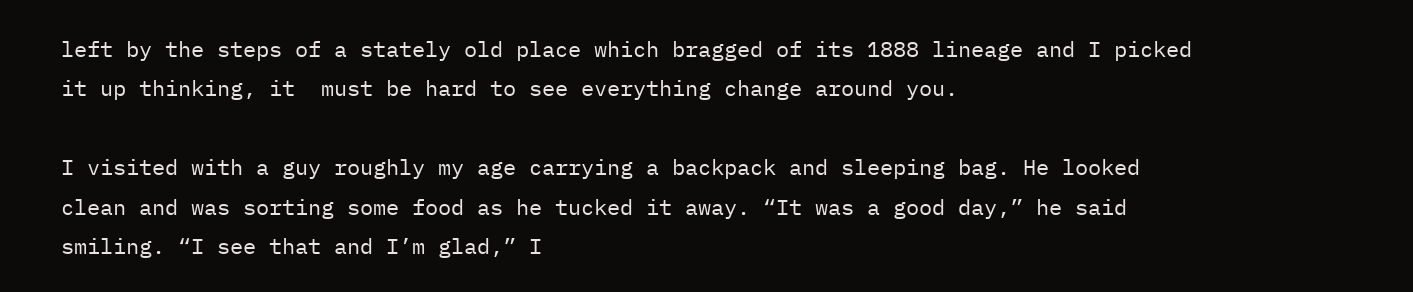left by the steps of a stately old place which bragged of its 1888 lineage and I picked it up thinking, it  must be hard to see everything change around you.

I visited with a guy roughly my age carrying a backpack and sleeping bag. He looked clean and was sorting some food as he tucked it away. “It was a good day,” he said smiling. “I see that and I’m glad,” I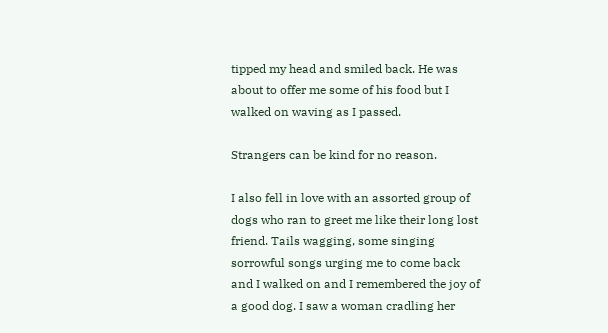tipped my head and smiled back. He was about to offer me some of his food but I walked on waving as I passed.

Strangers can be kind for no reason.

I also fell in love with an assorted group of dogs who ran to greet me like their long lost friend. Tails wagging, some singing sorrowful songs urging me to come back and I walked on and I remembered the joy of a good dog. I saw a woman cradling her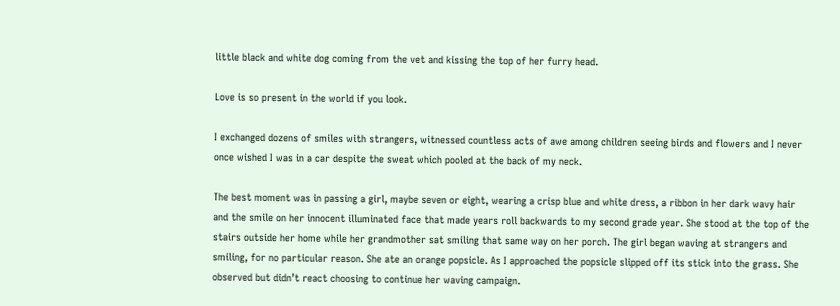little black and white dog coming from the vet and kissing the top of her furry head.

Love is so present in the world if you look.

I exchanged dozens of smiles with strangers, witnessed countless acts of awe among children seeing birds and flowers and I never once wished I was in a car despite the sweat which pooled at the back of my neck.

The best moment was in passing a girl, maybe seven or eight, wearing a crisp blue and white dress, a ribbon in her dark wavy hair and the smile on her innocent illuminated face that made years roll backwards to my second grade year. She stood at the top of the stairs outside her home while her grandmother sat smiling that same way on her porch. The girl began waving at strangers and smiling, for no particular reason. She ate an orange popsicle. As I approached the popsicle slipped off its stick into the grass. She observed but didn’t react choosing to continue her waving campaign.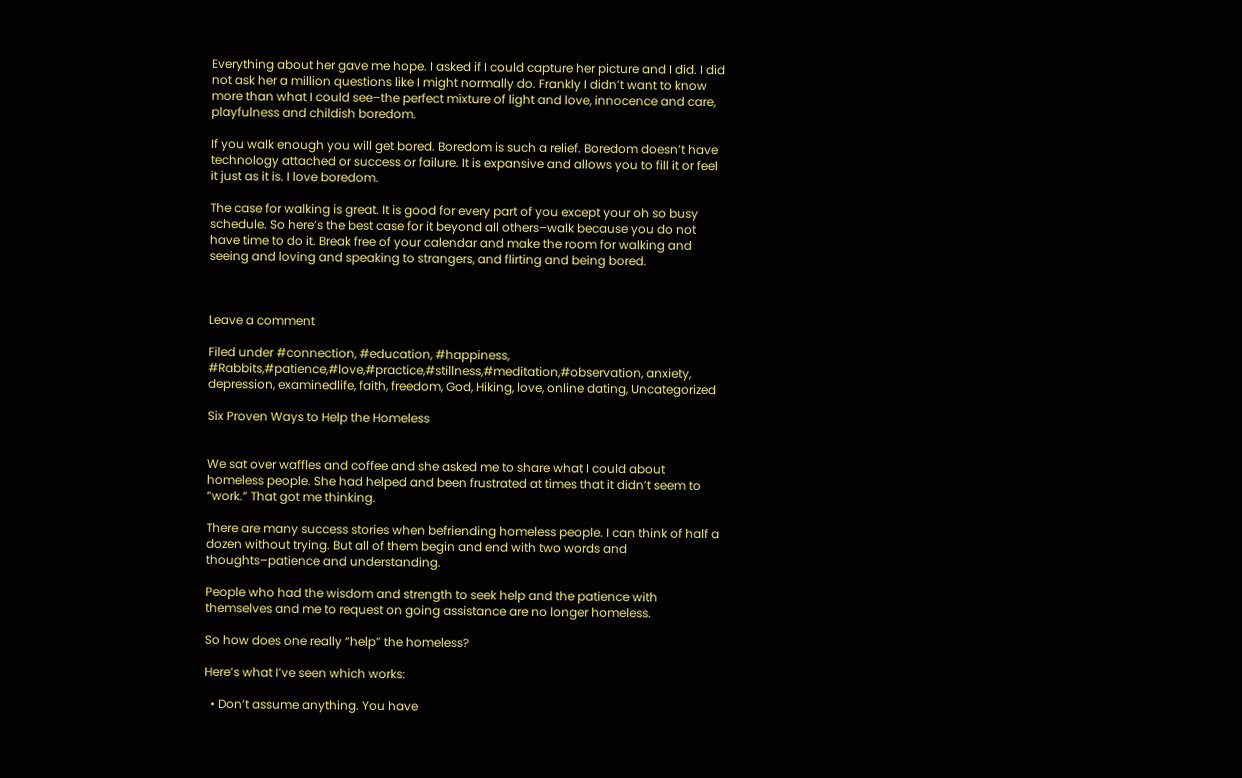Everything about her gave me hope. I asked if I could capture her picture and I did. I did not ask her a million questions like I might normally do. Frankly I didn’t want to know more than what I could see–the perfect mixture of light and love, innocence and care, playfulness and childish boredom.

If you walk enough you will get bored. Boredom is such a relief. Boredom doesn’t have technology attached or success or failure. It is expansive and allows you to fill it or feel it just as it is. I love boredom.

The case for walking is great. It is good for every part of you except your oh so busy schedule. So here’s the best case for it beyond all others–walk because you do not have time to do it. Break free of your calendar and make the room for walking and seeing and loving and speaking to strangers, and flirting and being bored.



Leave a comment

Filed under #connection, #education, #happiness, #Rabbits,#patience,#love,#practice,#stillness,#meditation,#observation, anxiety, depression, examinedlife, faith, freedom, God, Hiking, love, online dating, Uncategorized

Six Proven Ways to Help the Homeless


We sat over waffles and coffee and she asked me to share what I could about homeless people. She had helped and been frustrated at times that it didn’t seem to “work.” That got me thinking.

There are many success stories when befriending homeless people. I can think of half a dozen without trying. But all of them begin and end with two words and thoughts–patience and understanding.

People who had the wisdom and strength to seek help and the patience with themselves and me to request on going assistance are no longer homeless.

So how does one really “help” the homeless?

Here’s what I’ve seen which works:

  • Don’t assume anything. You have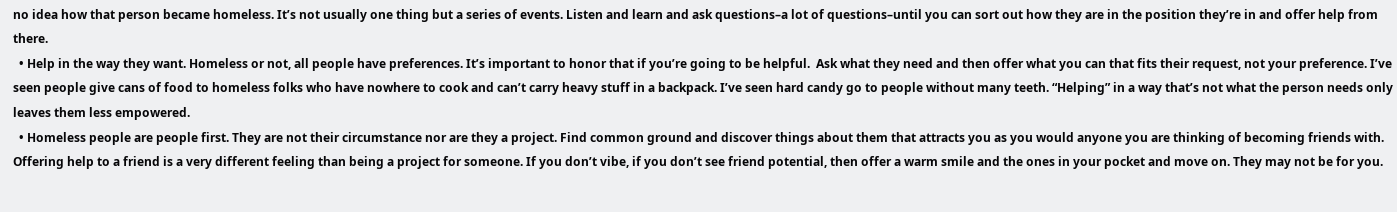no idea how that person became homeless. It’s not usually one thing but a series of events. Listen and learn and ask questions–a lot of questions–until you can sort out how they are in the position they’re in and offer help from there.
  • Help in the way they want. Homeless or not, all people have preferences. It’s important to honor that if you’re going to be helpful.  Ask what they need and then offer what you can that fits their request, not your preference. I’ve seen people give cans of food to homeless folks who have nowhere to cook and can’t carry heavy stuff in a backpack. I’ve seen hard candy go to people without many teeth. “Helping” in a way that’s not what the person needs only leaves them less empowered.
  • Homeless people are people first. They are not their circumstance nor are they a project. Find common ground and discover things about them that attracts you as you would anyone you are thinking of becoming friends with. Offering help to a friend is a very different feeling than being a project for someone. If you don’t vibe, if you don’t see friend potential, then offer a warm smile and the ones in your pocket and move on. They may not be for you.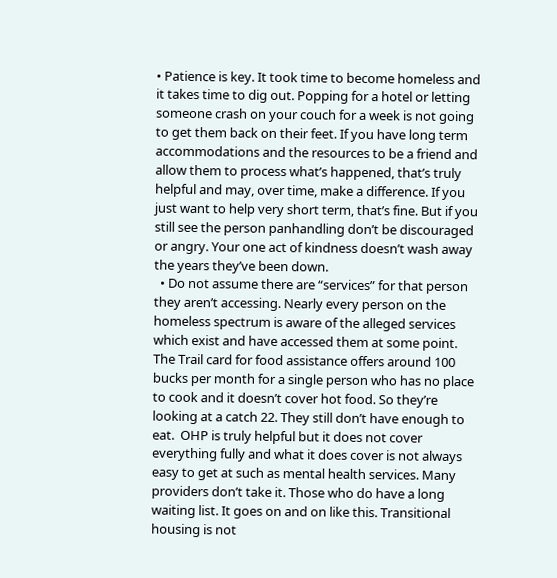• Patience is key. It took time to become homeless and it takes time to dig out. Popping for a hotel or letting someone crash on your couch for a week is not going to get them back on their feet. If you have long term accommodations and the resources to be a friend and allow them to process what’s happened, that’s truly helpful and may, over time, make a difference. If you just want to help very short term, that’s fine. But if you still see the person panhandling don’t be discouraged or angry. Your one act of kindness doesn’t wash away the years they’ve been down.
  • Do not assume there are “services” for that person they aren’t accessing. Nearly every person on the homeless spectrum is aware of the alleged services which exist and have accessed them at some point. The Trail card for food assistance offers around 100 bucks per month for a single person who has no place to cook and it doesn’t cover hot food. So they’re looking at a catch 22. They still don’t have enough to eat.  OHP is truly helpful but it does not cover everything fully and what it does cover is not always easy to get at such as mental health services. Many providers don’t take it. Those who do have a long waiting list. It goes on and on like this. Transitional housing is not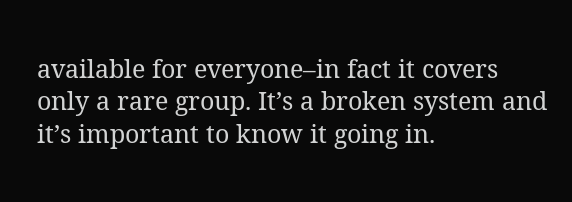available for everyone–in fact it covers only a rare group. It’s a broken system and it’s important to know it going in.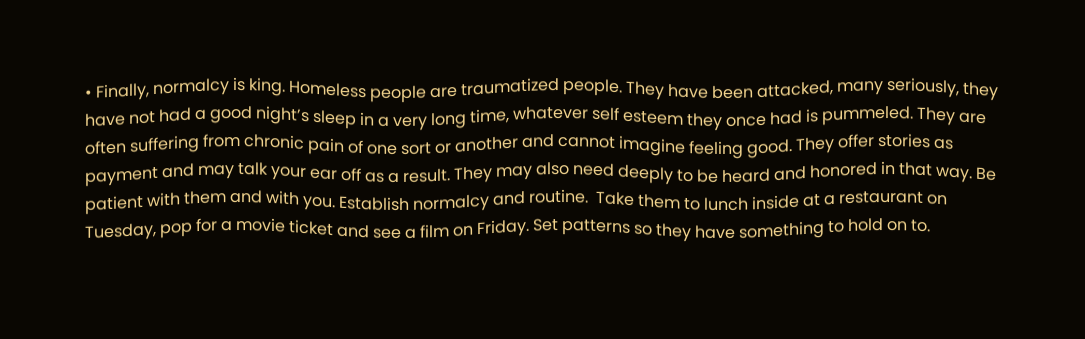• Finally, normalcy is king. Homeless people are traumatized people. They have been attacked, many seriously, they have not had a good night’s sleep in a very long time, whatever self esteem they once had is pummeled. They are often suffering from chronic pain of one sort or another and cannot imagine feeling good. They offer stories as payment and may talk your ear off as a result. They may also need deeply to be heard and honored in that way. Be patient with them and with you. Establish normalcy and routine.  Take them to lunch inside at a restaurant on Tuesday, pop for a movie ticket and see a film on Friday. Set patterns so they have something to hold on to.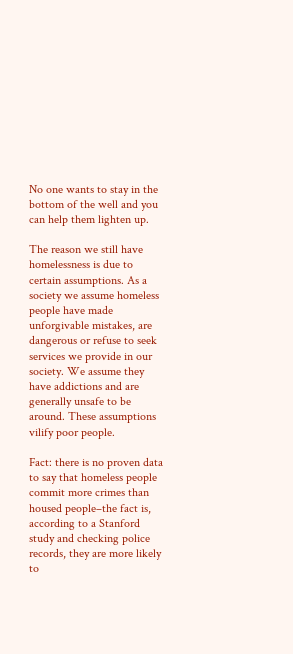No one wants to stay in the bottom of the well and you can help them lighten up.

The reason we still have homelessness is due to certain assumptions. As a society we assume homeless people have made unforgivable mistakes, are dangerous or refuse to seek services we provide in our society. We assume they have addictions and are generally unsafe to be around. These assumptions vilify poor people.

Fact: there is no proven data to say that homeless people commit more crimes than housed people–the fact is, according to a Stanford study and checking police records, they are more likely to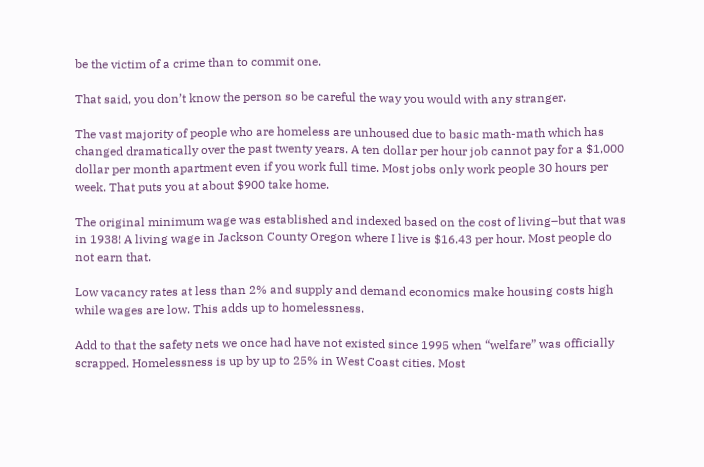be the victim of a crime than to commit one.

That said, you don’t know the person so be careful the way you would with any stranger.

The vast majority of people who are homeless are unhoused due to basic math-math which has changed dramatically over the past twenty years. A ten dollar per hour job cannot pay for a $1,000 dollar per month apartment even if you work full time. Most jobs only work people 30 hours per week. That puts you at about $900 take home.

The original minimum wage was established and indexed based on the cost of living–but that was in 1938! A living wage in Jackson County Oregon where I live is $16.43 per hour. Most people do not earn that.

Low vacancy rates at less than 2% and supply and demand economics make housing costs high while wages are low. This adds up to homelessness.

Add to that the safety nets we once had have not existed since 1995 when “welfare” was officially scrapped. Homelessness is up by up to 25% in West Coast cities. Most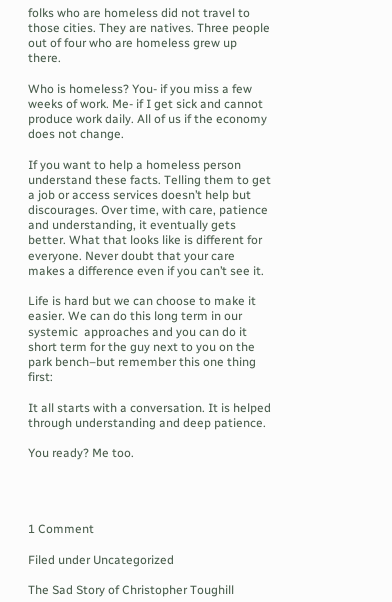folks who are homeless did not travel to those cities. They are natives. Three people out of four who are homeless grew up there.

Who is homeless? You- if you miss a few weeks of work. Me- if I get sick and cannot produce work daily. All of us if the economy does not change.

If you want to help a homeless person understand these facts. Telling them to get a job or access services doesn’t help but discourages. Over time, with care, patience and understanding, it eventually gets better. What that looks like is different for everyone. Never doubt that your care makes a difference even if you can’t see it.

Life is hard but we can choose to make it easier. We can do this long term in our systemic  approaches and you can do it short term for the guy next to you on the park bench–but remember this one thing first:

It all starts with a conversation. It is helped through understanding and deep patience.

You ready? Me too.




1 Comment

Filed under Uncategorized

The Sad Story of Christopher Toughill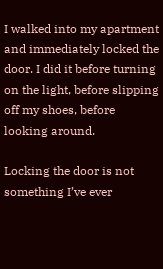I walked into my apartment and immediately locked the door. I did it before turning on the light, before slipping off my shoes, before looking around.

Locking the door is not something I’ve ever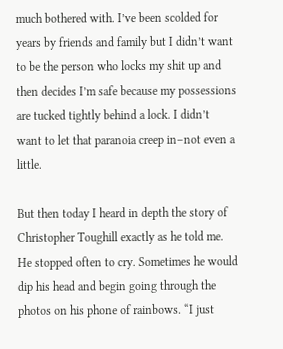much bothered with. I’ve been scolded for years by friends and family but I didn’t want to be the person who locks my shit up and then decides I’m safe because my possessions are tucked tightly behind a lock. I didn’t want to let that paranoia creep in–not even a little.

But then today I heard in depth the story of Christopher Toughill exactly as he told me. He stopped often to cry. Sometimes he would dip his head and begin going through the photos on his phone of rainbows. “I just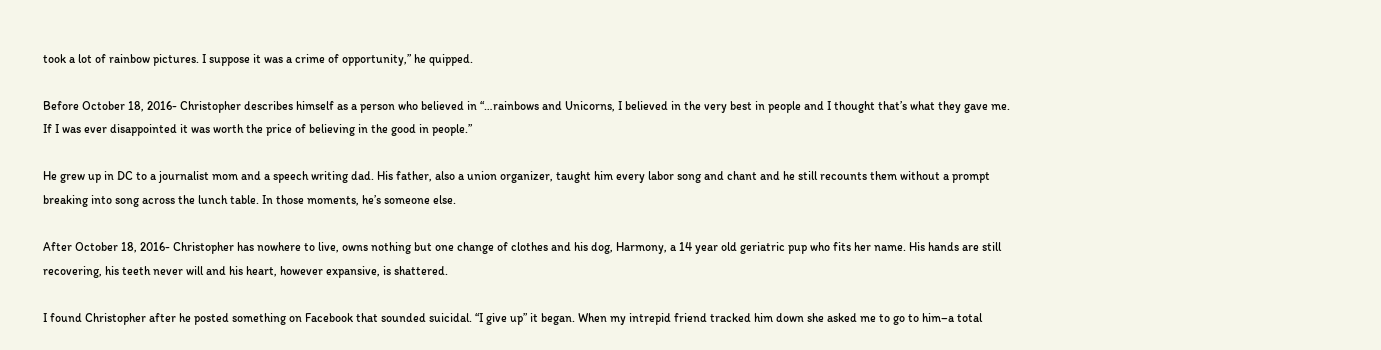took a lot of rainbow pictures. I suppose it was a crime of opportunity,” he quipped.

Before October 18, 2016- Christopher describes himself as a person who believed in “…rainbows and Unicorns, I believed in the very best in people and I thought that’s what they gave me. If I was ever disappointed it was worth the price of believing in the good in people.”

He grew up in DC to a journalist mom and a speech writing dad. His father, also a union organizer, taught him every labor song and chant and he still recounts them without a prompt breaking into song across the lunch table. In those moments, he’s someone else.

After October 18, 2016- Christopher has nowhere to live, owns nothing but one change of clothes and his dog, Harmony, a 14 year old geriatric pup who fits her name. His hands are still recovering, his teeth never will and his heart, however expansive, is shattered.

I found Christopher after he posted something on Facebook that sounded suicidal. “I give up” it began. When my intrepid friend tracked him down she asked me to go to him–a total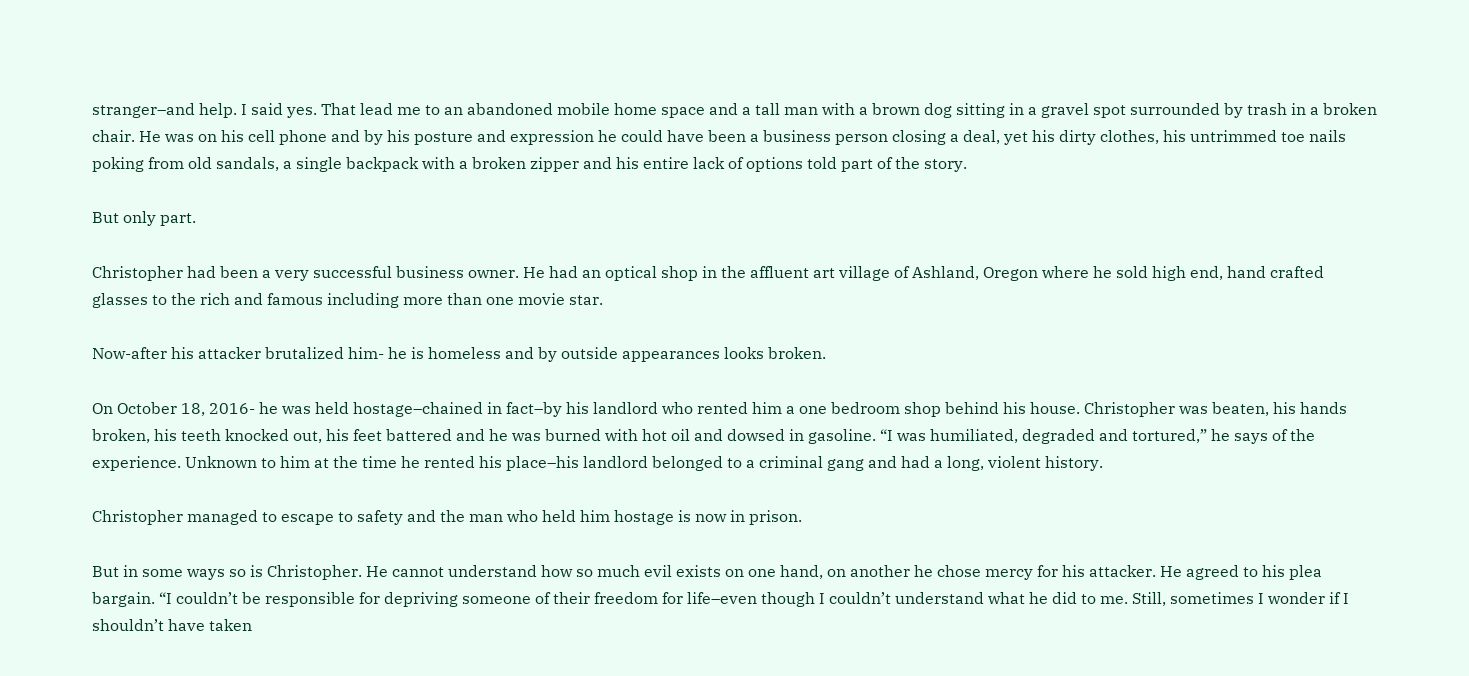stranger–and help. I said yes. That lead me to an abandoned mobile home space and a tall man with a brown dog sitting in a gravel spot surrounded by trash in a broken chair. He was on his cell phone and by his posture and expression he could have been a business person closing a deal, yet his dirty clothes, his untrimmed toe nails poking from old sandals, a single backpack with a broken zipper and his entire lack of options told part of the story.

But only part.

Christopher had been a very successful business owner. He had an optical shop in the affluent art village of Ashland, Oregon where he sold high end, hand crafted glasses to the rich and famous including more than one movie star.

Now-after his attacker brutalized him- he is homeless and by outside appearances looks broken.

On October 18, 2016- he was held hostage–chained in fact–by his landlord who rented him a one bedroom shop behind his house. Christopher was beaten, his hands broken, his teeth knocked out, his feet battered and he was burned with hot oil and dowsed in gasoline. “I was humiliated, degraded and tortured,” he says of the experience. Unknown to him at the time he rented his place–his landlord belonged to a criminal gang and had a long, violent history.

Christopher managed to escape to safety and the man who held him hostage is now in prison.

But in some ways so is Christopher. He cannot understand how so much evil exists on one hand, on another he chose mercy for his attacker. He agreed to his plea bargain. “I couldn’t be responsible for depriving someone of their freedom for life–even though I couldn’t understand what he did to me. Still, sometimes I wonder if I shouldn’t have taken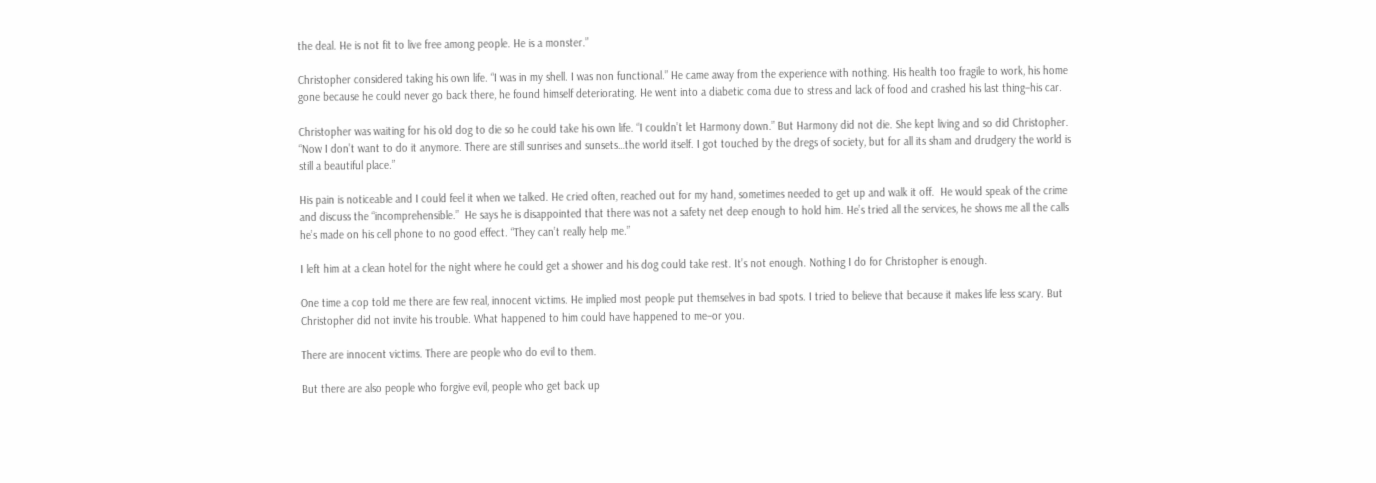the deal. He is not fit to live free among people. He is a monster.”

Christopher considered taking his own life. “I was in my shell. I was non functional.” He came away from the experience with nothing. His health too fragile to work, his home gone because he could never go back there, he found himself deteriorating. He went into a diabetic coma due to stress and lack of food and crashed his last thing–his car.

Christopher was waiting for his old dog to die so he could take his own life. “I couldn’t let Harmony down.” But Harmony did not die. She kept living and so did Christopher. “Now I don’t want to do it anymore. There are still sunrises and sunsets…the world itself. I got touched by the dregs of society, but for all its sham and drudgery the world is still a beautiful place.”

His pain is noticeable and I could feel it when we talked. He cried often, reached out for my hand, sometimes needed to get up and walk it off.  He would speak of the crime and discuss the “incomprehensible.”  He says he is disappointed that there was not a safety net deep enough to hold him. He’s tried all the services, he shows me all the calls he’s made on his cell phone to no good effect. “They can’t really help me.”

I left him at a clean hotel for the night where he could get a shower and his dog could take rest. It’s not enough. Nothing I do for Christopher is enough.

One time a cop told me there are few real, innocent victims. He implied most people put themselves in bad spots. I tried to believe that because it makes life less scary. But Christopher did not invite his trouble. What happened to him could have happened to me–or you.

There are innocent victims. There are people who do evil to them.

But there are also people who forgive evil, people who get back up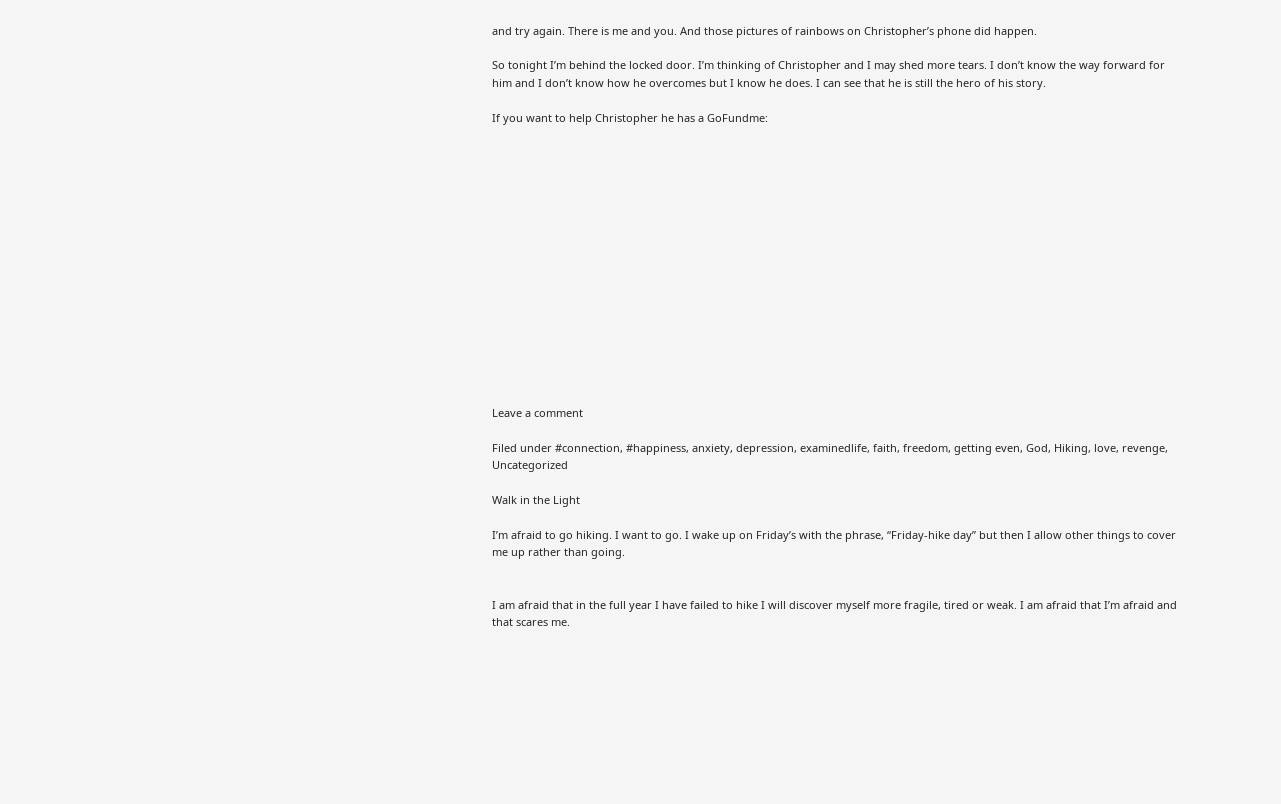and try again. There is me and you. And those pictures of rainbows on Christopher’s phone did happen.

So tonight I’m behind the locked door. I’m thinking of Christopher and I may shed more tears. I don’t know the way forward for him and I don’t know how he overcomes but I know he does. I can see that he is still the hero of his story.

If you want to help Christopher he has a GoFundme:
















Leave a comment

Filed under #connection, #happiness, anxiety, depression, examinedlife, faith, freedom, getting even, God, Hiking, love, revenge, Uncategorized

Walk in the Light

I’m afraid to go hiking. I want to go. I wake up on Friday’s with the phrase, “Friday-hike day” but then I allow other things to cover me up rather than going.


I am afraid that in the full year I have failed to hike I will discover myself more fragile, tired or weak. I am afraid that I’m afraid and that scares me.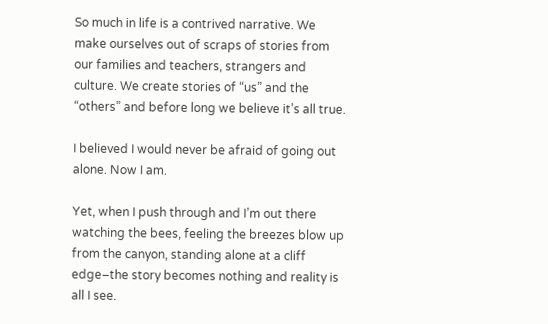So much in life is a contrived narrative. We make ourselves out of scraps of stories from our families and teachers, strangers and culture. We create stories of “us” and the “others” and before long we believe it’s all true.

I believed I would never be afraid of going out alone. Now I am.

Yet, when I push through and I’m out there watching the bees, feeling the breezes blow up from the canyon, standing alone at a cliff edge–the story becomes nothing and reality is all I see.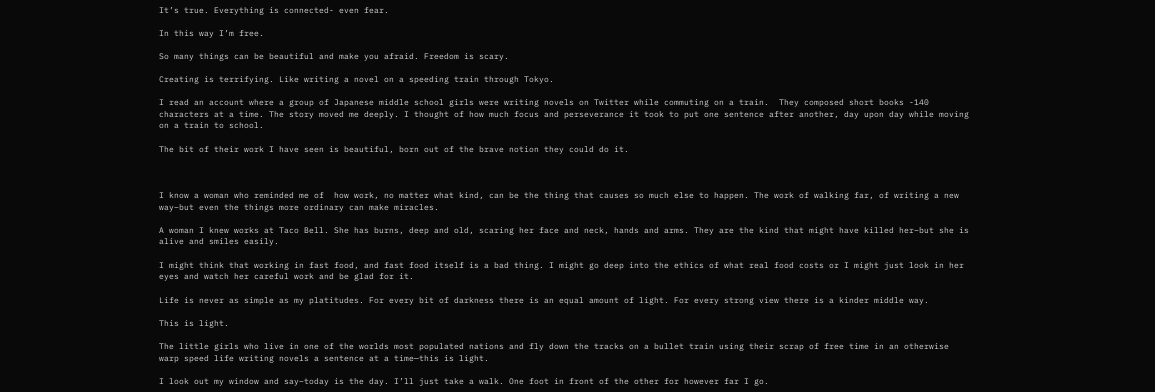It’s true. Everything is connected- even fear.

In this way I’m free.

So many things can be beautiful and make you afraid. Freedom is scary.

Creating is terrifying. Like writing a novel on a speeding train through Tokyo.

I read an account where a group of Japanese middle school girls were writing novels on Twitter while commuting on a train.  They composed short books -140 characters at a time. The story moved me deeply. I thought of how much focus and perseverance it took to put one sentence after another, day upon day while moving on a train to school.

The bit of their work I have seen is beautiful, born out of the brave notion they could do it.



I know a woman who reminded me of  how work, no matter what kind, can be the thing that causes so much else to happen. The work of walking far, of writing a new way–but even the things more ordinary can make miracles.

A woman I knew works at Taco Bell. She has burns, deep and old, scaring her face and neck, hands and arms. They are the kind that might have killed her–but she is alive and smiles easily.

I might think that working in fast food, and fast food itself is a bad thing. I might go deep into the ethics of what real food costs or I might just look in her eyes and watch her careful work and be glad for it.

Life is never as simple as my platitudes. For every bit of darkness there is an equal amount of light. For every strong view there is a kinder middle way.

This is light.

The little girls who live in one of the worlds most populated nations and fly down the tracks on a bullet train using their scrap of free time in an otherwise warp speed life writing novels a sentence at a time—this is light.

I look out my window and say–today is the day. I’ll just take a walk. One foot in front of the other for however far I go.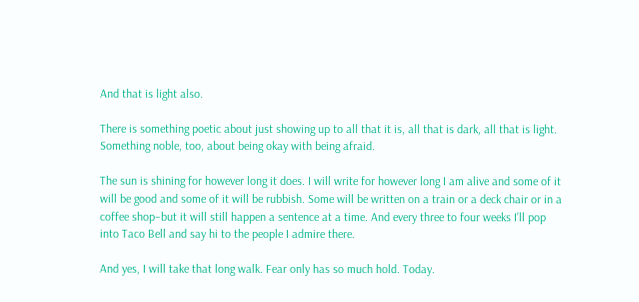And that is light also.

There is something poetic about just showing up to all that it is, all that is dark, all that is light. Something noble, too, about being okay with being afraid.

The sun is shining for however long it does. I will write for however long I am alive and some of it will be good and some of it will be rubbish. Some will be written on a train or a deck chair or in a coffee shop–but it will still happen a sentence at a time. And every three to four weeks I’ll pop into Taco Bell and say hi to the people I admire there.

And yes, I will take that long walk. Fear only has so much hold. Today.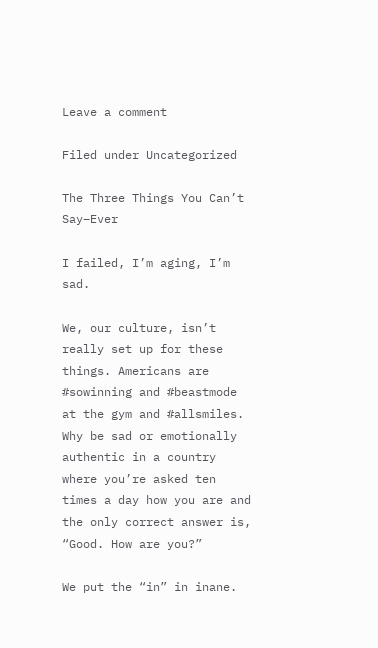Leave a comment

Filed under Uncategorized

The Three Things You Can’t Say–Ever

I failed, I’m aging, I’m sad.

We, our culture, isn’t really set up for these things. Americans are #sowinning and #beastmode at the gym and #allsmiles. Why be sad or emotionally authentic in a country where you’re asked ten times a day how you are and the only correct answer is, “Good. How are you?”

We put the “in” in inane.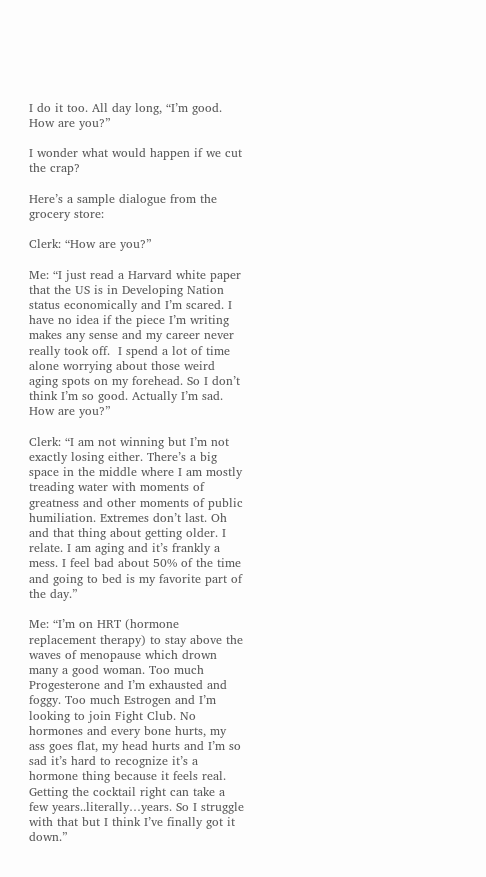I do it too. All day long, “I’m good. How are you?”

I wonder what would happen if we cut the crap?

Here’s a sample dialogue from the grocery store:

Clerk: “How are you?”

Me: “I just read a Harvard white paper that the US is in Developing Nation status economically and I’m scared. I have no idea if the piece I’m writing makes any sense and my career never really took off.  I spend a lot of time alone worrying about those weird aging spots on my forehead. So I don’t think I’m so good. Actually I’m sad. How are you?”

Clerk: “I am not winning but I’m not exactly losing either. There’s a big space in the middle where I am mostly treading water with moments of greatness and other moments of public humiliation. Extremes don’t last. Oh and that thing about getting older. I relate. I am aging and it’s frankly a mess. I feel bad about 50% of the time and going to bed is my favorite part of the day.”

Me: “I’m on HRT (hormone replacement therapy) to stay above the waves of menopause which drown many a good woman. Too much Progesterone and I’m exhausted and foggy. Too much Estrogen and I’m looking to join Fight Club. No hormones and every bone hurts, my ass goes flat, my head hurts and I’m so sad it’s hard to recognize it’s a hormone thing because it feels real. Getting the cocktail right can take a few years..literally…years. So I struggle with that but I think I’ve finally got it down.”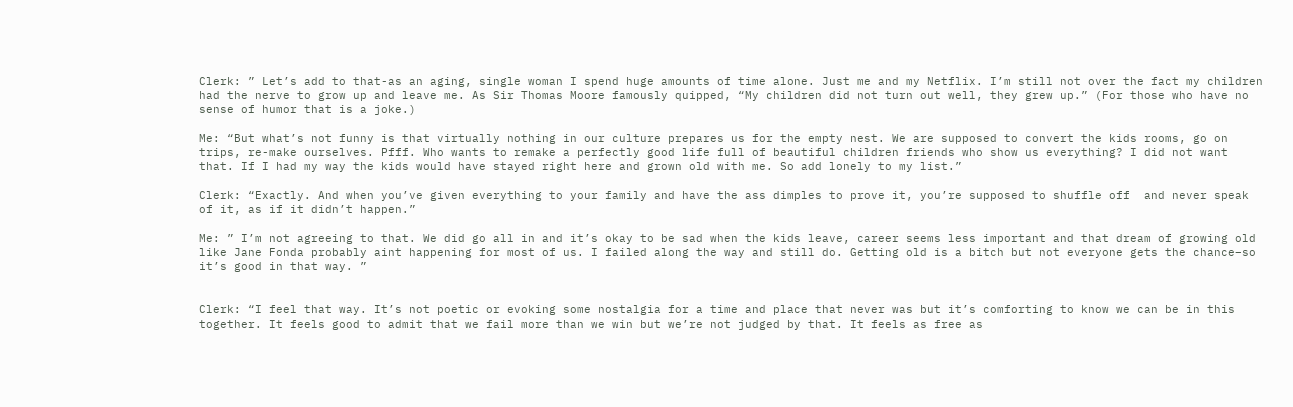Clerk: ” Let’s add to that-as an aging, single woman I spend huge amounts of time alone. Just me and my Netflix. I’m still not over the fact my children had the nerve to grow up and leave me. As Sir Thomas Moore famously quipped, “My children did not turn out well, they grew up.” (For those who have no sense of humor that is a joke.)

Me: “But what’s not funny is that virtually nothing in our culture prepares us for the empty nest. We are supposed to convert the kids rooms, go on trips, re-make ourselves. Pfff. Who wants to remake a perfectly good life full of beautiful children friends who show us everything? I did not want that. If I had my way the kids would have stayed right here and grown old with me. So add lonely to my list.”

Clerk: “Exactly. And when you’ve given everything to your family and have the ass dimples to prove it, you’re supposed to shuffle off  and never speak of it, as if it didn’t happen.”

Me: ” I’m not agreeing to that. We did go all in and it’s okay to be sad when the kids leave, career seems less important and that dream of growing old like Jane Fonda probably aint happening for most of us. I failed along the way and still do. Getting old is a bitch but not everyone gets the chance–so it’s good in that way. ”


Clerk: “I feel that way. It’s not poetic or evoking some nostalgia for a time and place that never was but it’s comforting to know we can be in this together. It feels good to admit that we fail more than we win but we’re not judged by that. It feels as free as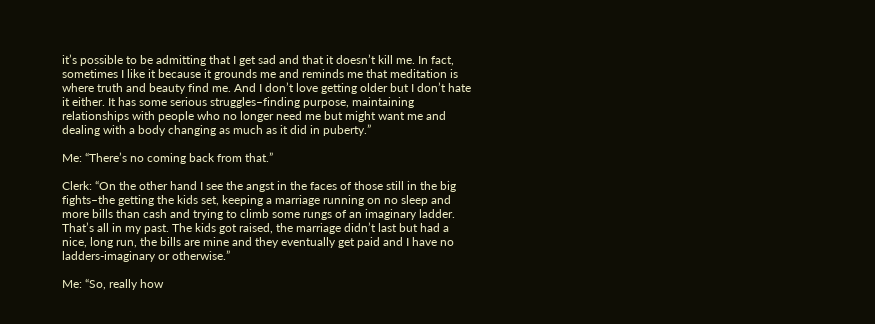it’s possible to be admitting that I get sad and that it doesn’t kill me. In fact, sometimes I like it because it grounds me and reminds me that meditation is where truth and beauty find me. And I don’t love getting older but I don’t hate it either. It has some serious struggles–finding purpose, maintaining relationships with people who no longer need me but might want me and dealing with a body changing as much as it did in puberty.”

Me: “There’s no coming back from that.”

Clerk: “On the other hand I see the angst in the faces of those still in the big fights–the getting the kids set, keeping a marriage running on no sleep and more bills than cash and trying to climb some rungs of an imaginary ladder. That’s all in my past. The kids got raised, the marriage didn’t last but had a nice, long run, the bills are mine and they eventually get paid and I have no ladders-imaginary or otherwise.”

Me: “So, really how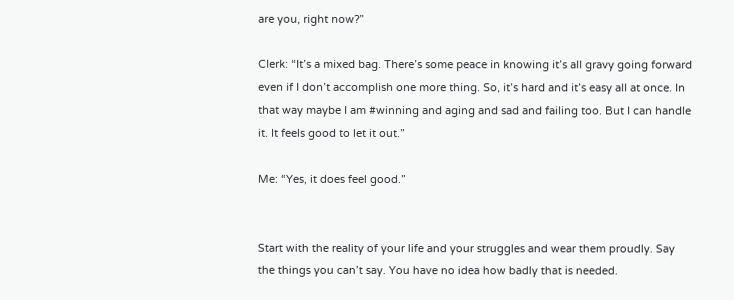are you, right now?”

Clerk: “It’s a mixed bag. There’s some peace in knowing it’s all gravy going forward even if I don’t accomplish one more thing. So, it’s hard and it’s easy all at once. In that way maybe I am #winning and aging and sad and failing too. But I can handle it. It feels good to let it out.”

Me: “Yes, it does feel good.”


Start with the reality of your life and your struggles and wear them proudly. Say the things you can’t say. You have no idea how badly that is needed.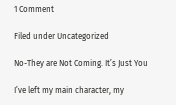1 Comment

Filed under Uncategorized

No-They are Not Coming. It’s Just You

I’ve left my main character, my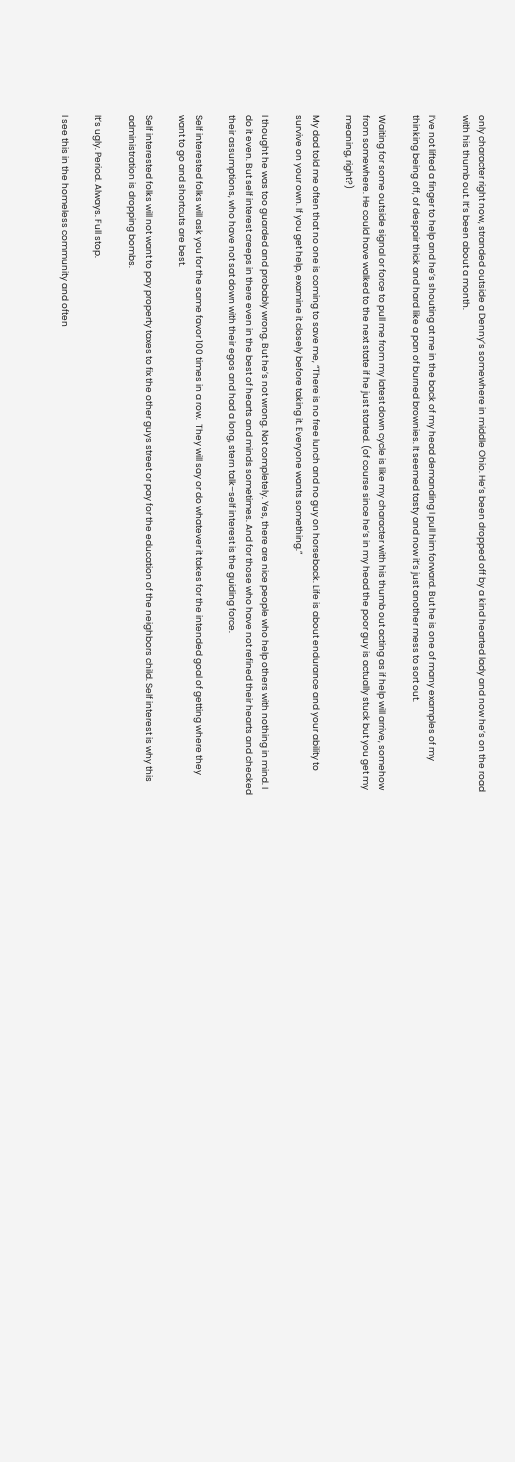only character right now, stranded outside a Denny’s somewhere in middle Ohio. He’s been dropped off by a kind hearted lady and now he’s on the road with his thumb out. It’s been about a month.

I’ve not lifted a finger to help and he’s shouting at me in the back of my head demanding I pull him forward. But he is one of many examples of my thinking being off, of despair thick and hard like a pan of burned brownies. It seemed tasty and now it’s just another mess to sort out.

Waiting for some outside signal or force to pull me from my latest down cycle is like my character with his thumb out acting as if help will arrive, somehow from somewhere. He could have walked to the next state if he just started. (of course since he’s in my head the poor guy is actually stuck but you get my meaning, right?)

My dad told me often that no one is coming to save me, “There is no free lunch and no guy on horseback. Life is about endurance and your ability to survive on your own. If you get help, examine it closely before taking it. Everyone wants something.”

I thought he was too guarded and probably wrong. But he’s not wrong. Not completely. Yes, there are nice people who help others with nothing in mind. I do it even. But self interest creeps in there even in the best of hearts and minds sometimes. And for those who have not refined their hearts and checked their assumptions, who have not sat down with their egos and had a long, stern talk–self interest is the guiding force.

Self interested folks will ask you for the same favor 100 times in a row.  They will say or do whatever it takes for the intended goal of getting where they want to go and shortcuts are best.

Self interested folks will not want to pay property taxes to fix the other guys street or pay for the education of the neighbors child. Self interest is why this administration is dropping bombs.

It’s ugly. Period. Always. Full stop.

I see this in the homeless community and often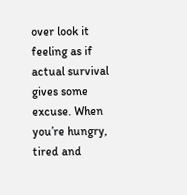over look it feeling as if actual survival gives some excuse. When you’re hungry, tired and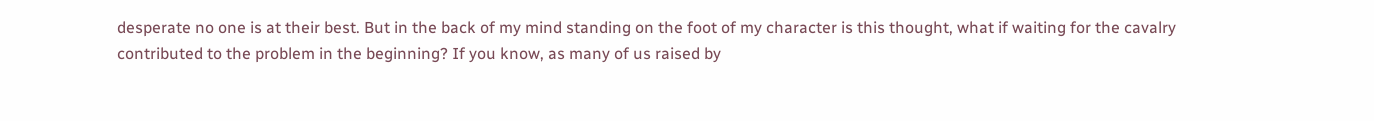desperate no one is at their best. But in the back of my mind standing on the foot of my character is this thought, what if waiting for the cavalry contributed to the problem in the beginning? If you know, as many of us raised by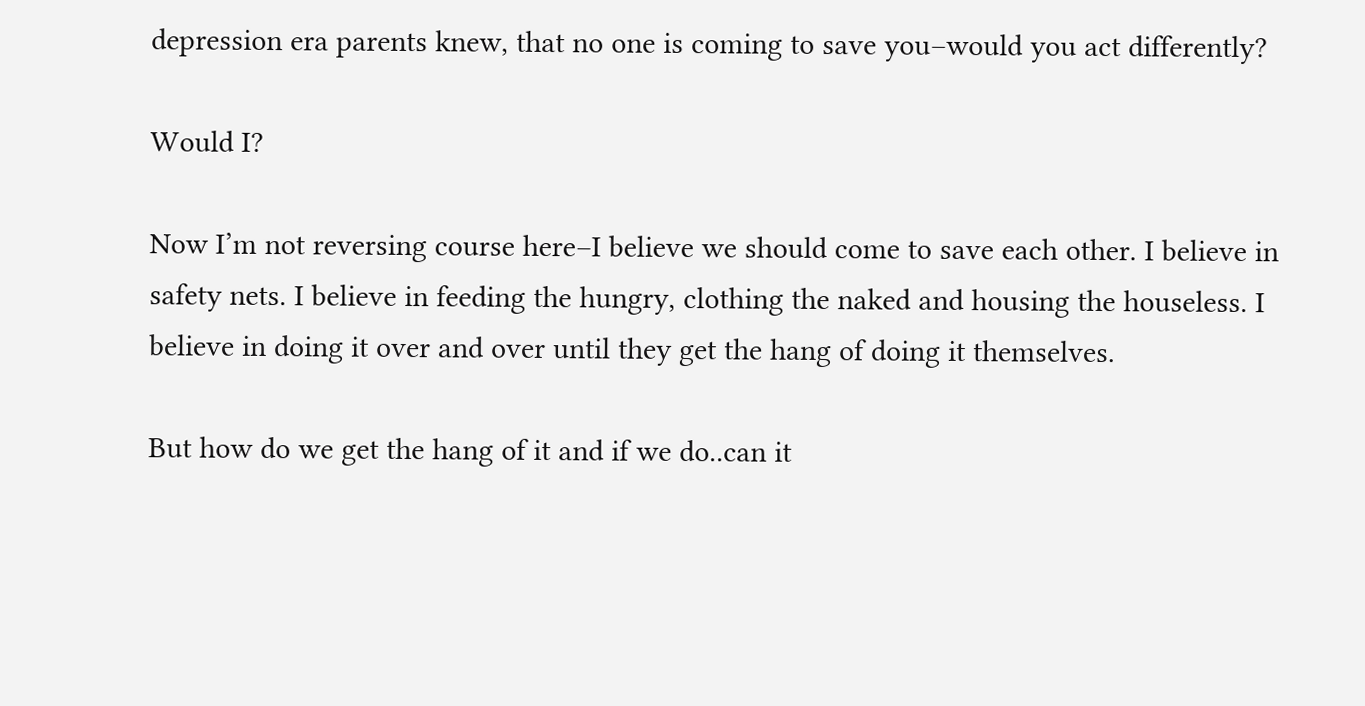depression era parents knew, that no one is coming to save you–would you act differently?

Would I?

Now I’m not reversing course here–I believe we should come to save each other. I believe in safety nets. I believe in feeding the hungry, clothing the naked and housing the houseless. I believe in doing it over and over until they get the hang of doing it themselves.

But how do we get the hang of it and if we do..can it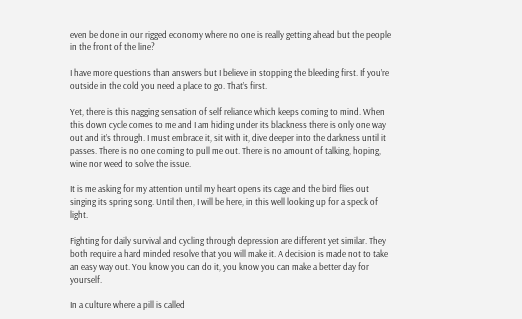even be done in our rigged economy where no one is really getting ahead but the people in the front of the line?

I have more questions than answers but I believe in stopping the bleeding first. If you’re outside in the cold you need a place to go. That’s first.

Yet, there is this nagging sensation of self reliance which keeps coming to mind. When this down cycle comes to me and I am hiding under its blackness there is only one way out and it’s through. I must embrace it, sit with it, dive deeper into the darkness until it passes. There is no one coming to pull me out. There is no amount of talking, hoping, wine nor weed to solve the issue.

It is me asking for my attention until my heart opens its cage and the bird flies out singing its spring song. Until then, I will be here, in this well looking up for a speck of light.

Fighting for daily survival and cycling through depression are different yet similar. They both require a hard minded resolve that you will make it. A decision is made not to take an easy way out. You know you can do it, you know you can make a better day for yourself.

In a culture where a pill is called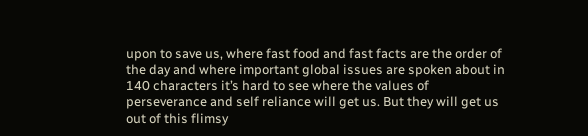upon to save us, where fast food and fast facts are the order of the day and where important global issues are spoken about in 140 characters it’s hard to see where the values of perseverance and self reliance will get us. But they will get us out of this flimsy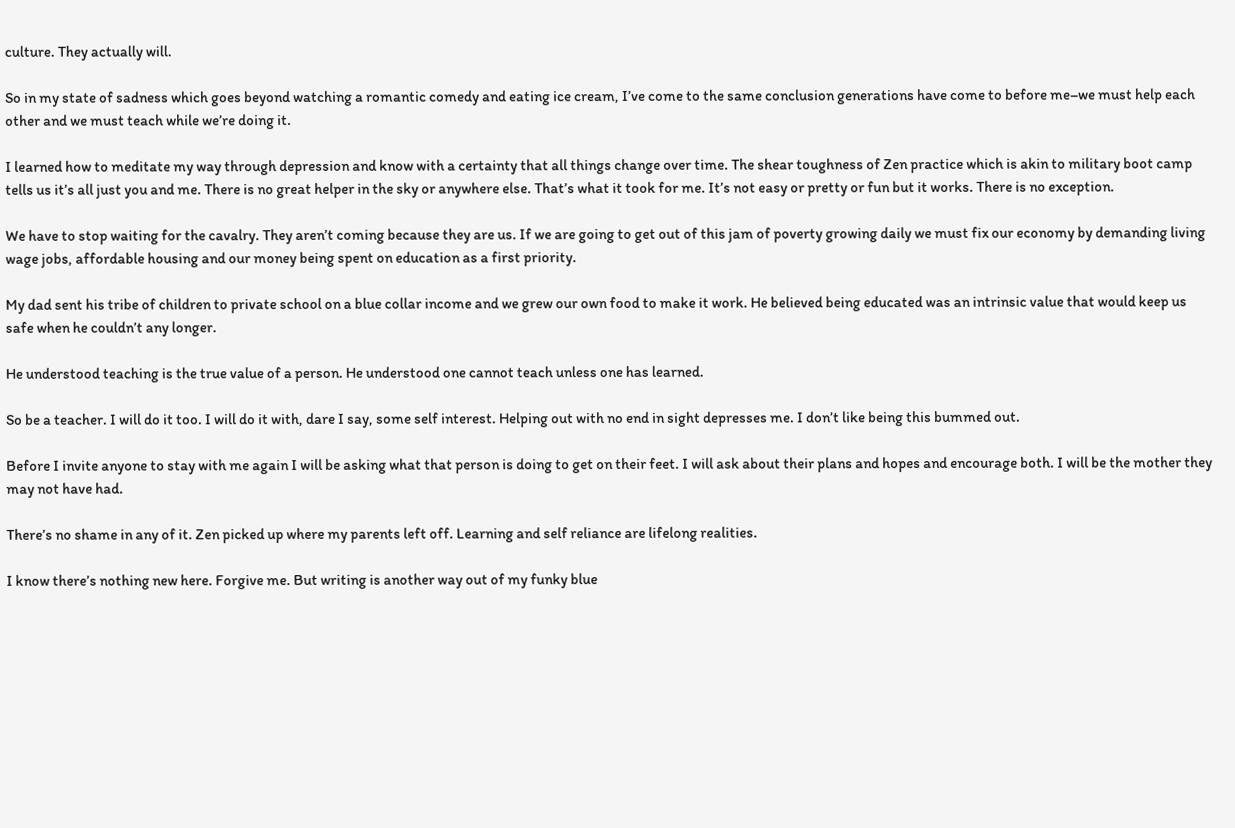culture. They actually will.

So in my state of sadness which goes beyond watching a romantic comedy and eating ice cream, I’ve come to the same conclusion generations have come to before me–we must help each other and we must teach while we’re doing it.

I learned how to meditate my way through depression and know with a certainty that all things change over time. The shear toughness of Zen practice which is akin to military boot camp tells us it’s all just you and me. There is no great helper in the sky or anywhere else. That’s what it took for me. It’s not easy or pretty or fun but it works. There is no exception.

We have to stop waiting for the cavalry. They aren’t coming because they are us. If we are going to get out of this jam of poverty growing daily we must fix our economy by demanding living wage jobs, affordable housing and our money being spent on education as a first priority.

My dad sent his tribe of children to private school on a blue collar income and we grew our own food to make it work. He believed being educated was an intrinsic value that would keep us safe when he couldn’t any longer.

He understood teaching is the true value of a person. He understood one cannot teach unless one has learned.

So be a teacher. I will do it too. I will do it with, dare I say, some self interest. Helping out with no end in sight depresses me. I don’t like being this bummed out.

Before I invite anyone to stay with me again I will be asking what that person is doing to get on their feet. I will ask about their plans and hopes and encourage both. I will be the mother they may not have had.

There’s no shame in any of it. Zen picked up where my parents left off. Learning and self reliance are lifelong realities.

I know there’s nothing new here. Forgive me. But writing is another way out of my funky blue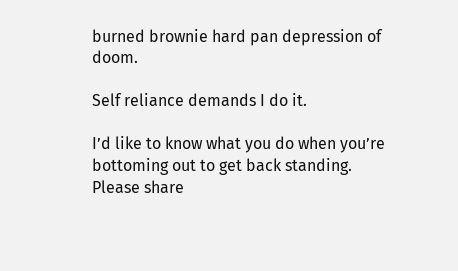burned brownie hard pan depression of doom.

Self reliance demands I do it.

I’d like to know what you do when you’re bottoming out to get back standing. Please share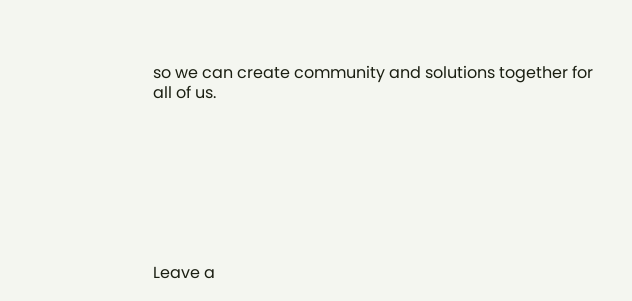so we can create community and solutions together for all of us.








Leave a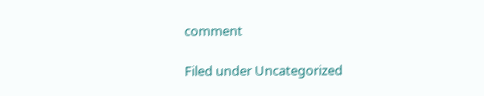comment

Filed under Uncategorized